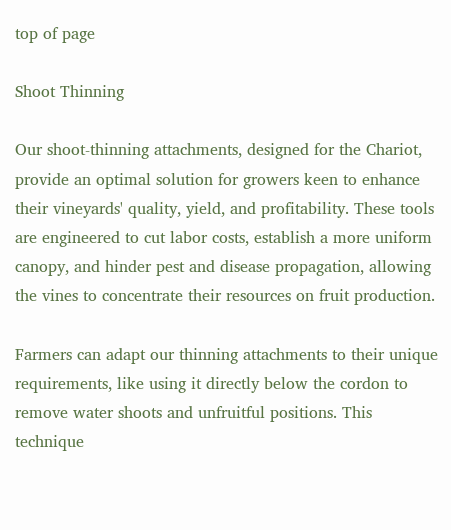top of page

Shoot Thinning

Our shoot-thinning attachments, designed for the Chariot, provide an optimal solution for growers keen to enhance their vineyards' quality, yield, and profitability. These tools are engineered to cut labor costs, establish a more uniform canopy, and hinder pest and disease propagation, allowing the vines to concentrate their resources on fruit production.

Farmers can adapt our thinning attachments to their unique requirements, like using it directly below the cordon to remove water shoots and unfruitful positions. This technique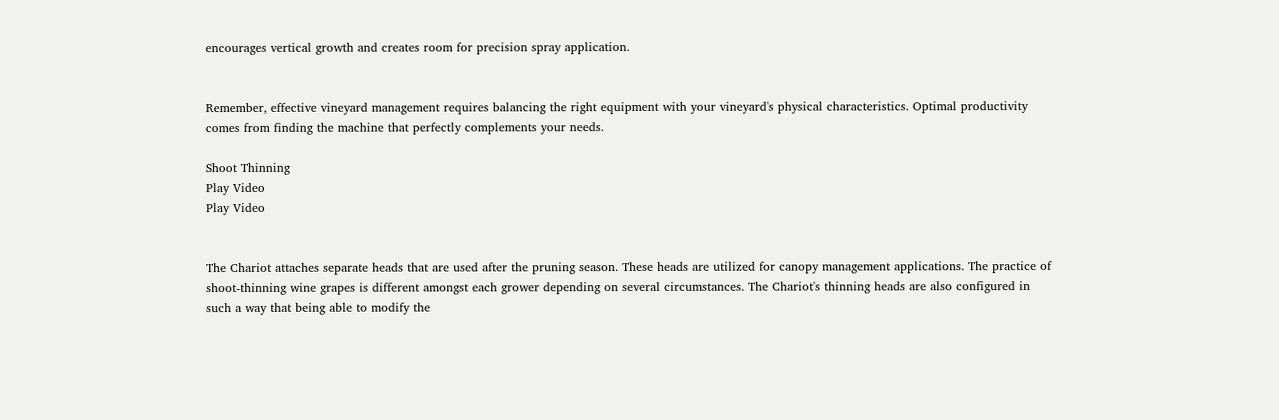encourages vertical growth and creates room for precision spray application.


Remember, effective vineyard management requires balancing the right equipment with your vineyard's physical characteristics. Optimal productivity comes from finding the machine that perfectly complements your needs.

Shoot Thinning
Play Video
Play Video


The Chariot attaches separate heads that are used after the pruning season. These heads are utilized for canopy management applications. The practice of shoot-thinning wine grapes is different amongst each grower depending on several circumstances. The Chariot's thinning heads are also configured in such a way that being able to modify the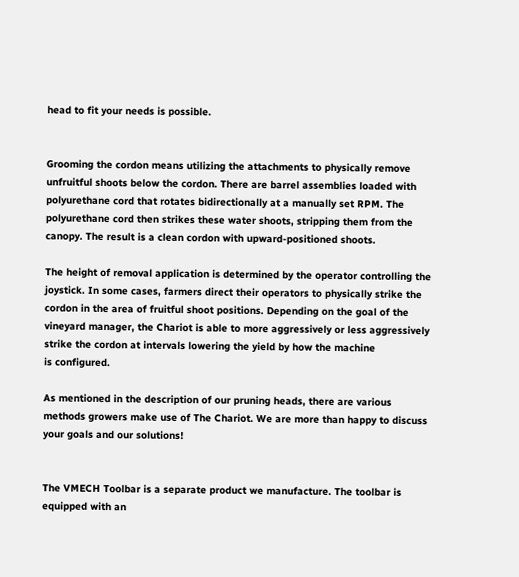head to fit your needs is possible.


Grooming the cordon means utilizing the attachments to physically remove unfruitful shoots below the cordon. There are barrel assemblies loaded with polyurethane cord that rotates bidirectionally at a manually set RPM. The polyurethane cord then strikes these water shoots, stripping them from the canopy. The result is a clean cordon with upward-positioned shoots.

The height of removal application is determined by the operator controlling the joystick. In some cases, farmers direct their operators to physically strike the cordon in the area of fruitful shoot positions. Depending on the goal of the vineyard manager, the Chariot is able to more aggressively or less aggressively strike the cordon at intervals lowering the yield by how the machine
is configured.

As mentioned in the description of our pruning heads, there are various methods growers make use of The Chariot. We are more than happy to discuss your goals and our solutions!


The VMECH Toolbar is a separate product we manufacture. The toolbar is equipped with an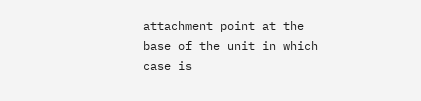attachment point at the base of the unit in which case is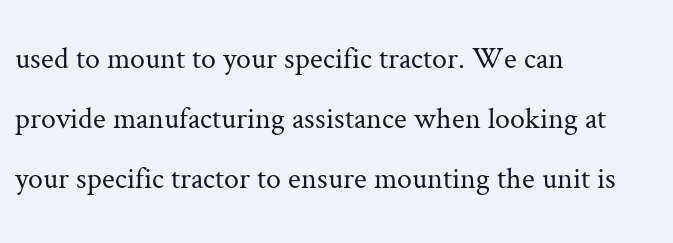used to mount to your specific tractor. We can provide manufacturing assistance when looking at your specific tractor to ensure mounting the unit is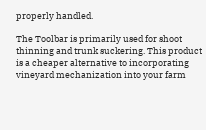properly handled.

The Toolbar is primarily used for shoot thinning and trunk suckering. This product is a cheaper alternative to incorporating vineyard mechanization into your farm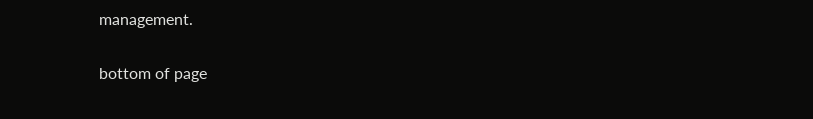management.

bottom of page